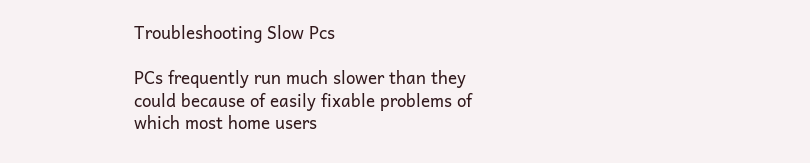Troubleshooting Slow Pcs

PCs frequently run much slower than they could because of easily fixable problems of which most home users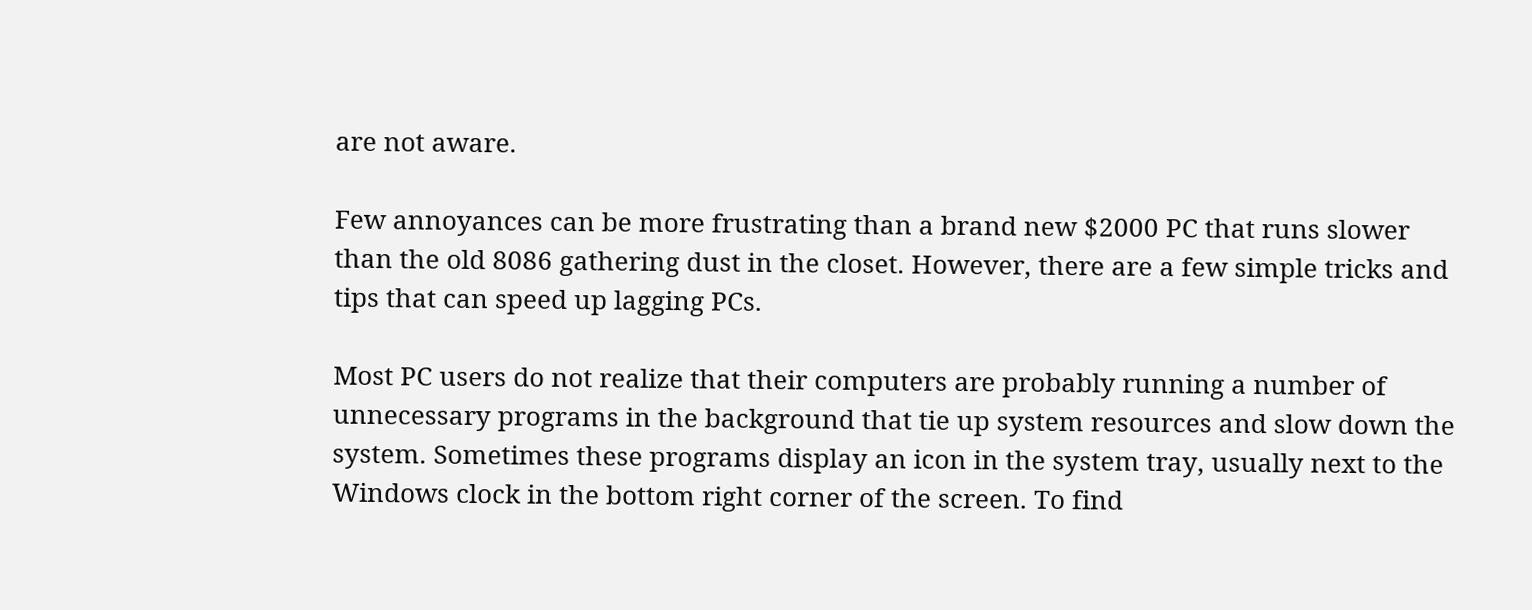are not aware.

Few annoyances can be more frustrating than a brand new $2000 PC that runs slower than the old 8086 gathering dust in the closet. However, there are a few simple tricks and tips that can speed up lagging PCs.

Most PC users do not realize that their computers are probably running a number of unnecessary programs in the background that tie up system resources and slow down the system. Sometimes these programs display an icon in the system tray, usually next to the Windows clock in the bottom right corner of the screen. To find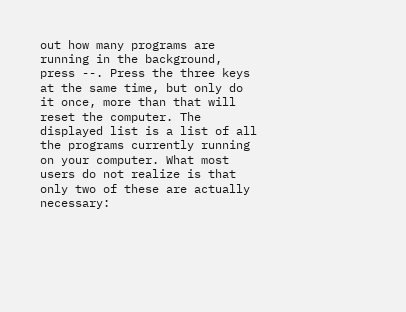out how many programs are running in the background, press --. Press the three keys at the same time, but only do it once, more than that will reset the computer. The displayed list is a list of all the programs currently running on your computer. What most users do not realize is that only two of these are actually necessary: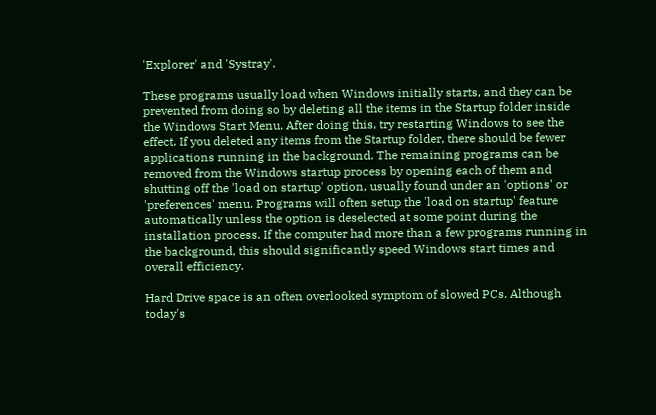'Explorer' and 'Systray'.

These programs usually load when Windows initially starts, and they can be prevented from doing so by deleting all the items in the Startup folder inside the Windows Start Menu. After doing this, try restarting Windows to see the effect. If you deleted any items from the Startup folder, there should be fewer applications running in the background. The remaining programs can be removed from the Windows startup process by opening each of them and shutting off the 'load on startup' option, usually found under an 'options' or 'preferences' menu. Programs will often setup the 'load on startup' feature automatically unless the option is deselected at some point during the installation process. If the computer had more than a few programs running in the background, this should significantly speed Windows start times and overall efficiency.

Hard Drive space is an often overlooked symptom of slowed PCs. Although today's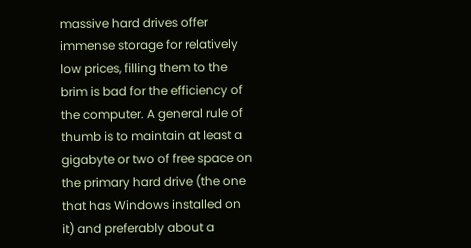massive hard drives offer immense storage for relatively low prices, filling them to the brim is bad for the efficiency of the computer. A general rule of thumb is to maintain at least a gigabyte or two of free space on the primary hard drive (the one that has Windows installed on it) and preferably about a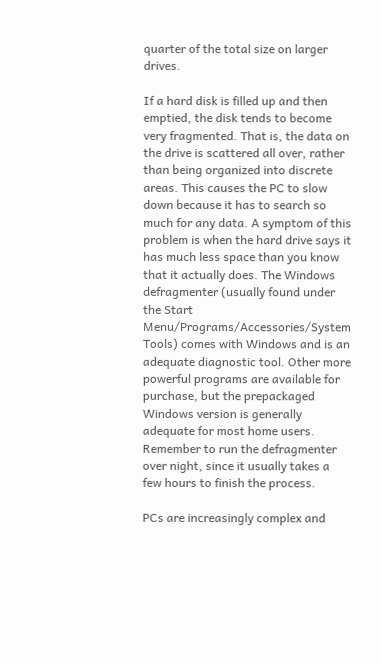quarter of the total size on larger drives.

If a hard disk is filled up and then emptied, the disk tends to become very fragmented. That is, the data on the drive is scattered all over, rather than being organized into discrete areas. This causes the PC to slow down because it has to search so much for any data. A symptom of this problem is when the hard drive says it has much less space than you know that it actually does. The Windows defragmenter (usually found under the Start Menu/Programs/Accessories/System Tools) comes with Windows and is an adequate diagnostic tool. Other more powerful programs are available for purchase, but the prepackaged Windows version is generally adequate for most home users. Remember to run the defragmenter over night, since it usually takes a few hours to finish the process.

PCs are increasingly complex and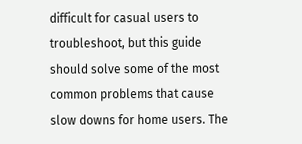difficult for casual users to troubleshoot, but this guide should solve some of the most common problems that cause slow downs for home users. The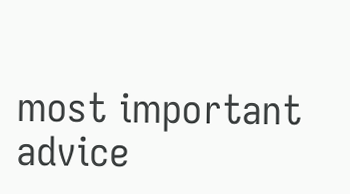most important advice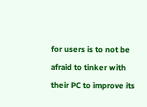for users is to not be afraid to tinker with their PC to improve its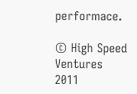performace.

© High Speed Ventures 2011